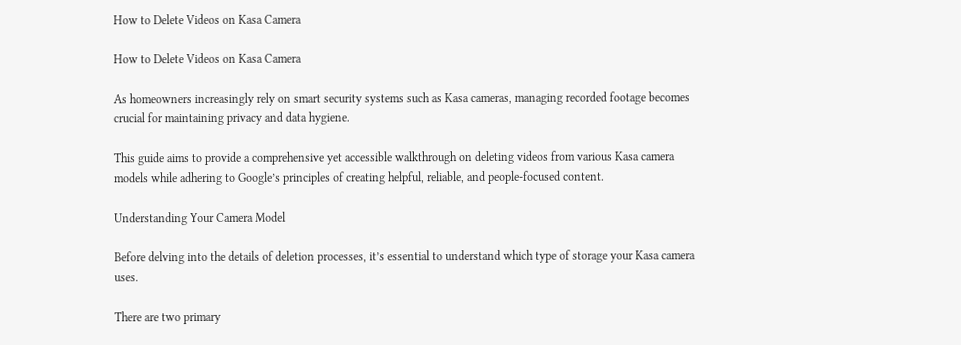How to Delete Videos on Kasa Camera

How to Delete Videos on Kasa Camera

As homeowners increasingly rely on smart security systems such as Kasa cameras, managing recorded footage becomes crucial for maintaining privacy and data hygiene.

This guide aims to provide a comprehensive yet accessible walkthrough on deleting videos from various Kasa camera models while adhering to Google’s principles of creating helpful, reliable, and people-focused content.

Understanding Your Camera Model

Before delving into the details of deletion processes, it’s essential to understand which type of storage your Kasa camera uses.

There are two primary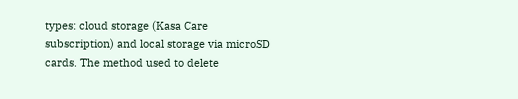types: cloud storage (Kasa Care subscription) and local storage via microSD cards. The method used to delete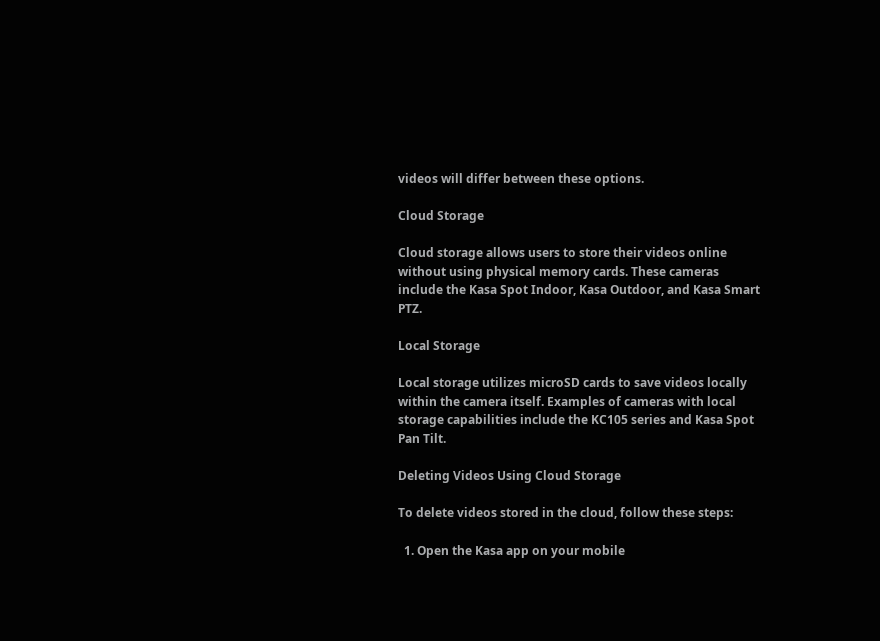videos will differ between these options.

Cloud Storage

Cloud storage allows users to store their videos online without using physical memory cards. These cameras include the Kasa Spot Indoor, Kasa Outdoor, and Kasa Smart PTZ.

Local Storage

Local storage utilizes microSD cards to save videos locally within the camera itself. Examples of cameras with local storage capabilities include the KC105 series and Kasa Spot Pan Tilt.

Deleting Videos Using Cloud Storage

To delete videos stored in the cloud, follow these steps:

  1. Open the Kasa app on your mobile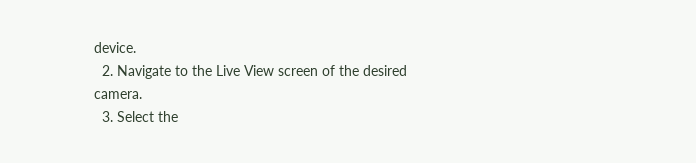device.
  2. Navigate to the Live View screen of the desired camera.
  3. Select the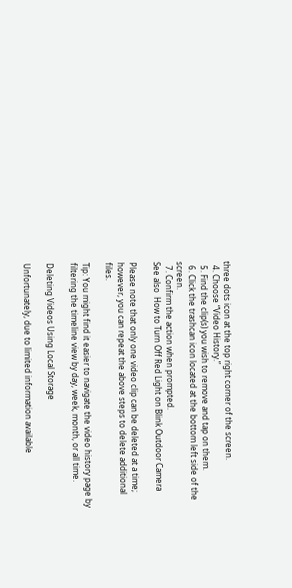three dots icon at the top right corner of the screen.
  4. Choose “Video History.”
  5. Find the clip(s) you wish to remove and tap on them.
  6. Click the trashcan icon located at the bottom left side of the screen.
  7. Confirm the action when prompted.
See also  How to Turn Off Red Light on Blink Outdoor Camera

Please note that only one video clip can be deleted at a time; however, you can repeat the above steps to delete additional files.

Tip: You might find it easier to navigate the video history page by filtering the timeline view by day, week, month, or all time.

Deleting Videos Using Local Storage

Unfortunately, due to limited information available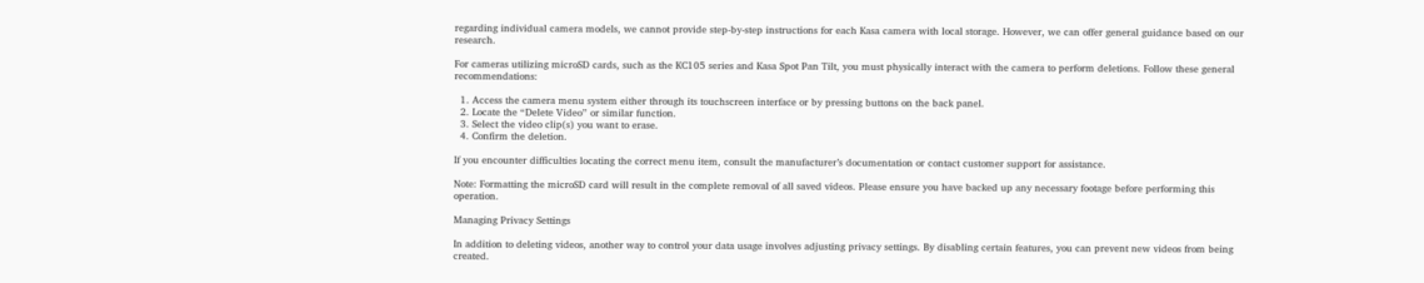regarding individual camera models, we cannot provide step-by-step instructions for each Kasa camera with local storage. However, we can offer general guidance based on our research.

For cameras utilizing microSD cards, such as the KC105 series and Kasa Spot Pan Tilt, you must physically interact with the camera to perform deletions. Follow these general recommendations:

  1. Access the camera menu system either through its touchscreen interface or by pressing buttons on the back panel.
  2. Locate the “Delete Video” or similar function.
  3. Select the video clip(s) you want to erase.
  4. Confirm the deletion.

If you encounter difficulties locating the correct menu item, consult the manufacturer’s documentation or contact customer support for assistance.

Note: Formatting the microSD card will result in the complete removal of all saved videos. Please ensure you have backed up any necessary footage before performing this operation.

Managing Privacy Settings

In addition to deleting videos, another way to control your data usage involves adjusting privacy settings. By disabling certain features, you can prevent new videos from being created.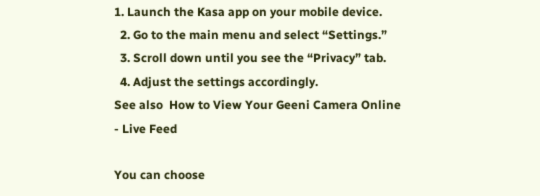1. Launch the Kasa app on your mobile device.
  2. Go to the main menu and select “Settings.”
  3. Scroll down until you see the “Privacy” tab.
  4. Adjust the settings accordingly.
See also  How to View Your Geeni Camera Online - Live Feed

You can choose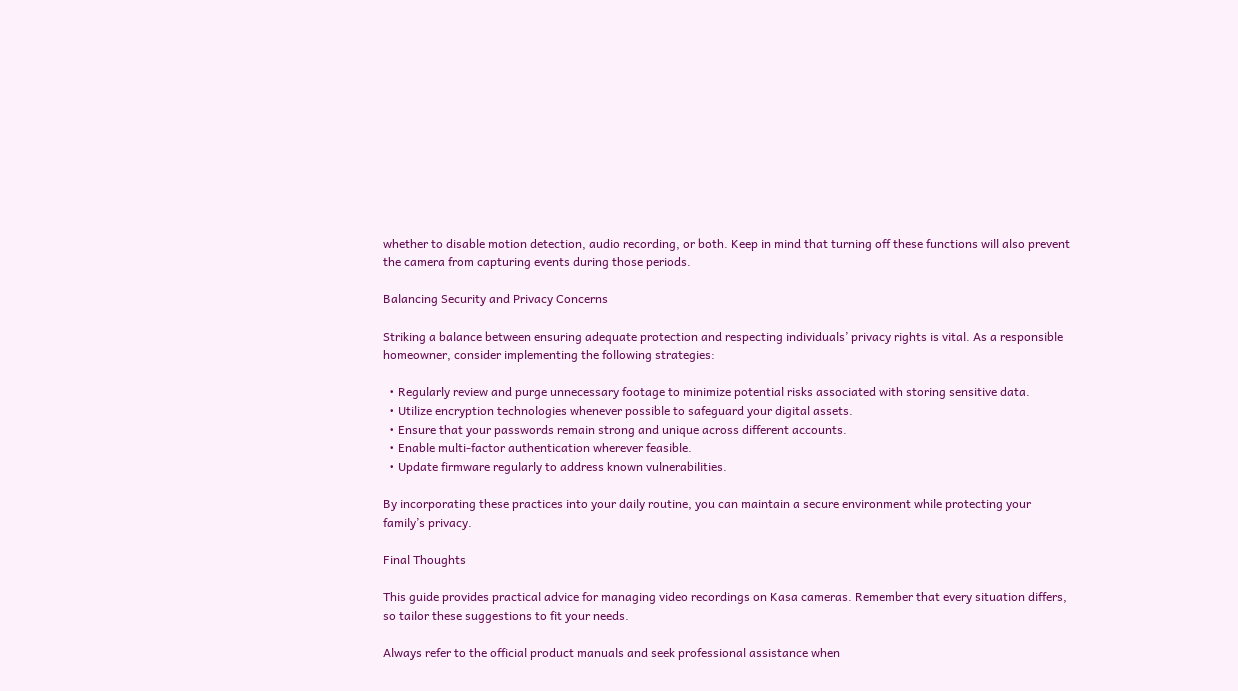whether to disable motion detection, audio recording, or both. Keep in mind that turning off these functions will also prevent the camera from capturing events during those periods.

Balancing Security and Privacy Concerns

Striking a balance between ensuring adequate protection and respecting individuals’ privacy rights is vital. As a responsible homeowner, consider implementing the following strategies:

  • Regularly review and purge unnecessary footage to minimize potential risks associated with storing sensitive data.
  • Utilize encryption technologies whenever possible to safeguard your digital assets.
  • Ensure that your passwords remain strong and unique across different accounts.
  • Enable multi-factor authentication wherever feasible.
  • Update firmware regularly to address known vulnerabilities.

By incorporating these practices into your daily routine, you can maintain a secure environment while protecting your family’s privacy.

Final Thoughts

This guide provides practical advice for managing video recordings on Kasa cameras. Remember that every situation differs, so tailor these suggestions to fit your needs.

Always refer to the official product manuals and seek professional assistance when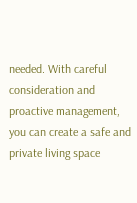needed. With careful consideration and proactive management, you can create a safe and private living space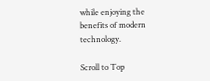while enjoying the benefits of modern technology.

Scroll to Top